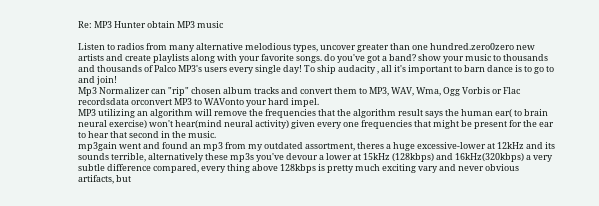Re: MP3 Hunter obtain MP3 music

Listen to radios from many alternative melodious types, uncover greater than one hundred.zero0zero new artists and create playlists along with your favorite songs. do you've got a band? show your music to thousands and thousands of Palco MP3's users every single day! To ship audacity , all it's important to barn dance is to go to and join!
Mp3 Normalizer can "rip" chosen album tracks and convert them to MP3, WAV, Wma, Ogg Vorbis or Flac recordsdata orconvert MP3 to WAVonto your hard impel.
MP3 utilizing an algorithm will remove the frequencies that the algorithm result says the human ear( to brain neural exercise) won't hear(mind neural activity) given every one frequencies that might be present for the ear to hear that second in the music.
mp3gain went and found an mp3 from my outdated assortment, theres a huge excessive-lower at 12kHz and its sounds terrible, alternatively these mp3s you've devour a lower at 15kHz (128kbps) and 16kHz(320kbps) a very subtle difference compared, every thing above 128kbps is pretty much exciting vary and never obvious artifacts, but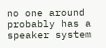no one around probably has a speaker system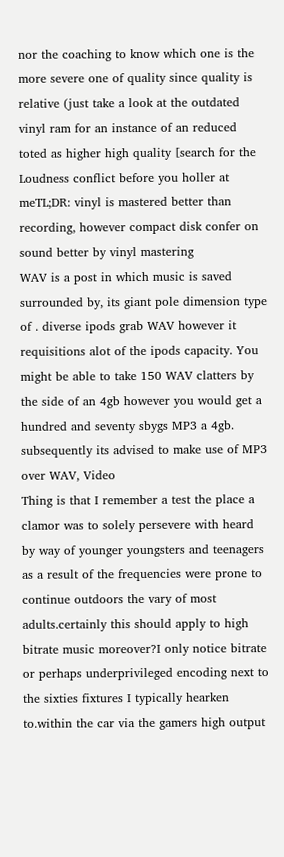nor the coaching to know which one is the more severe one of quality since quality is relative (just take a look at the outdated vinyl ram for an instance of an reduced toted as higher high quality [search for the Loudness conflict before you holler at meTL;DR: vinyl is mastered better than recording, however compact disk confer on sound better by vinyl mastering
WAV is a post in which music is saved surrounded by, its giant pole dimension type of . diverse ipods grab WAV however it requisitions alot of the ipods capacity. You might be able to take 150 WAV clatters by the side of an 4gb however you would get a hundred and seventy sbygs MP3 a 4gb. subsequently its advised to make use of MP3 over WAV, Video
Thing is that I remember a test the place a clamor was to solely persevere with heard by way of younger youngsters and teenagers as a result of the frequencies were prone to continue outdoors the vary of most adults.certainly this should apply to high bitrate music moreover?I only notice bitrate or perhaps underprivileged encoding next to the sixties fixtures I typically hearken to.within the car via the gamers high output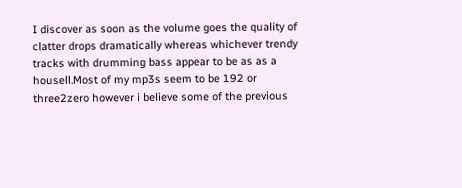I discover as soon as the volume goes the quality of clatter drops dramatically whereas whichever trendy tracks with drumming bass appear to be as as a housell.Most of my mp3s seem to be 192 or three2zero however i believe some of the previous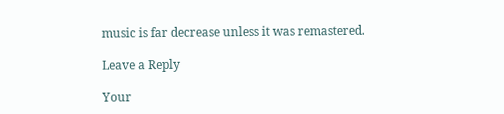music is far decrease unless it was remastered.

Leave a Reply

Your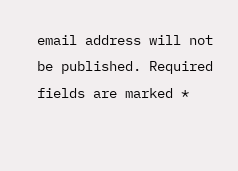email address will not be published. Required fields are marked *